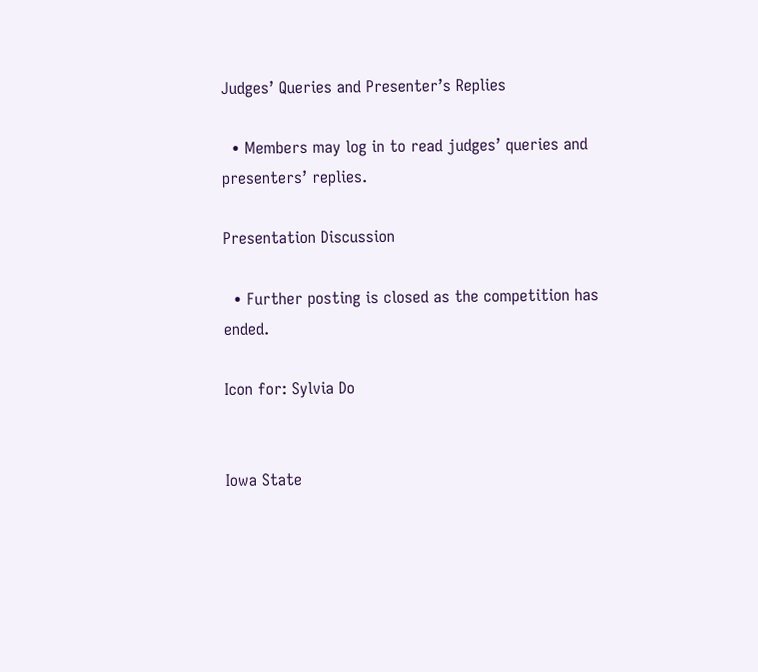Judges’ Queries and Presenter’s Replies

  • Members may log in to read judges’ queries and presenters’ replies.

Presentation Discussion

  • Further posting is closed as the competition has ended.

Icon for: Sylvia Do


Iowa State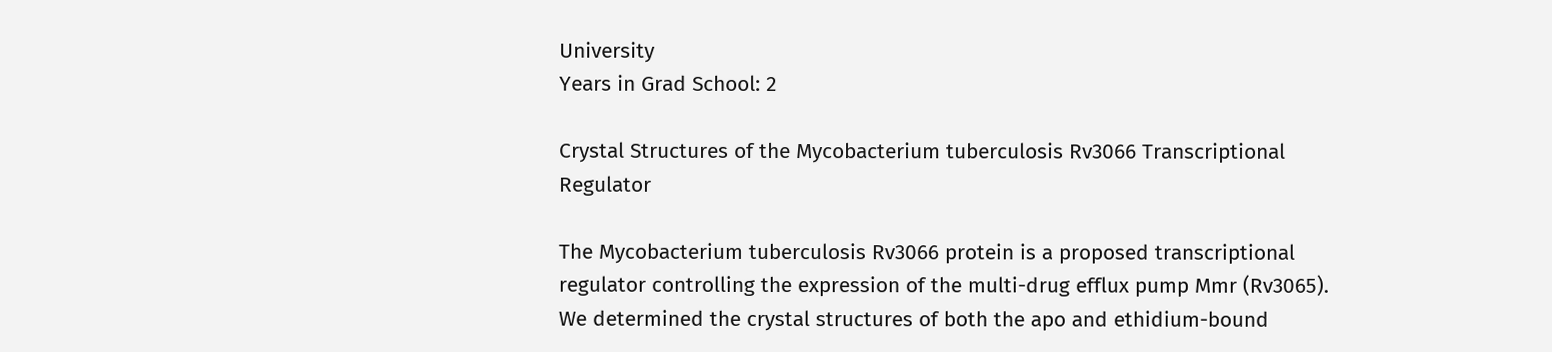University
Years in Grad School: 2

Crystal Structures of the Mycobacterium tuberculosis Rv3066 Transcriptional Regulator

The Mycobacterium tuberculosis Rv3066 protein is a proposed transcriptional regulator controlling the expression of the multi-drug efflux pump Mmr (Rv3065). We determined the crystal structures of both the apo and ethidium-bound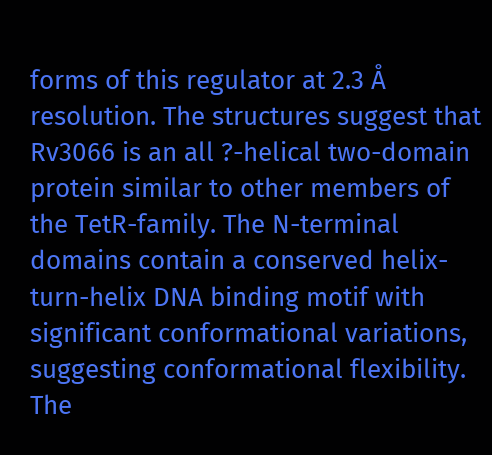forms of this regulator at 2.3 Å resolution. The structures suggest that Rv3066 is an all ?-helical two-domain protein similar to other members of the TetR-family. The N-terminal domains contain a conserved helix-turn-helix DNA binding motif with significant conformational variations, suggesting conformational flexibility. The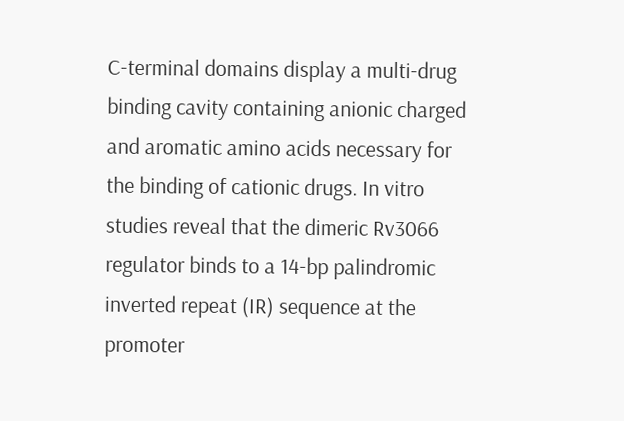C-terminal domains display a multi-drug binding cavity containing anionic charged and aromatic amino acids necessary for the binding of cationic drugs. In vitro studies reveal that the dimeric Rv3066 regulator binds to a 14-bp palindromic inverted repeat (IR) sequence at the promoter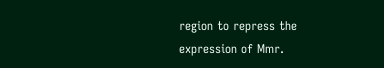region to repress the expression of Mmr.